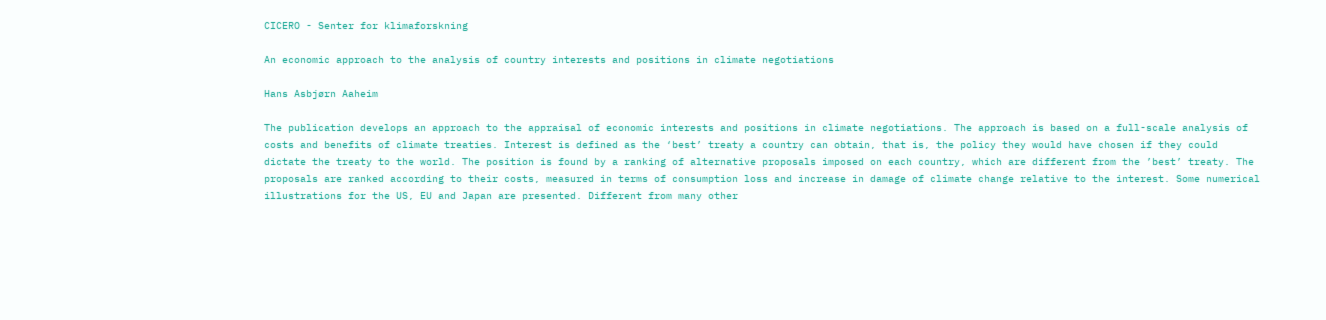CICERO - Senter for klimaforskning

An economic approach to the analysis of country interests and positions in climate negotiations

Hans Asbjørn Aaheim

The publication develops an approach to the appraisal of economic interests and positions in climate negotiations. The approach is based on a full-scale analysis of costs and benefits of climate treaties. Interest is defined as the ‘best’ treaty a country can obtain, that is, the policy they would have chosen if they could dictate the treaty to the world. The position is found by a ranking of alternative proposals imposed on each country, which are different from the ’best’ treaty. The proposals are ranked according to their costs, measured in terms of consumption loss and increase in damage of climate change relative to the interest. Some numerical illustrations for the US, EU and Japan are presented. Different from many other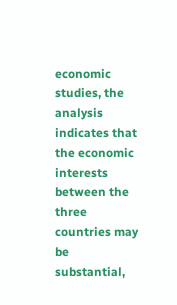economic studies, the analysis indicates that the economic interests between the three countries may be substantial,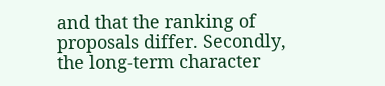and that the ranking of proposals differ. Secondly, the long-term character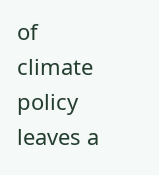of climate policy leaves a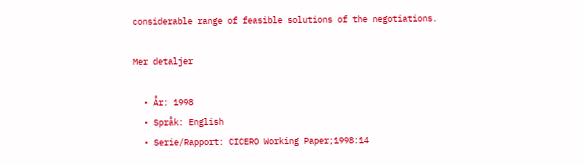considerable range of feasible solutions of the negotiations.

Mer detaljer

  • År: 1998
  • Språk: English
  • Serie/Rapport: CICERO Working Paper;1998:14